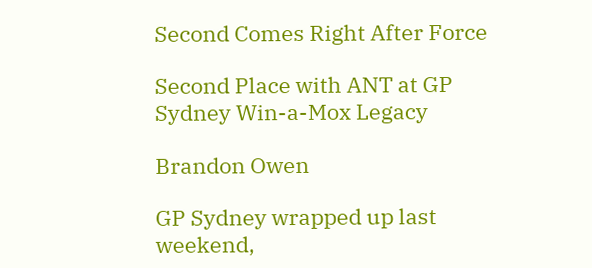Second Comes Right After Force

Second Place with ANT at GP Sydney Win-a-Mox Legacy

Brandon Owen

GP Sydney wrapped up last weekend,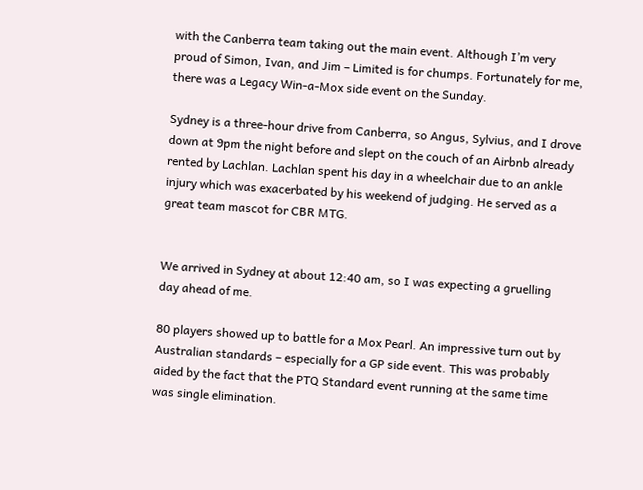with the Canberra team taking out the main event. Although I’m very proud of Simon, Ivan, and Jim – Limited is for chumps. Fortunately for me, there was a Legacy Win-a-Mox side event on the Sunday.

Sydney is a three-hour drive from Canberra, so Angus, Sylvius, and I drove down at 9pm the night before and slept on the couch of an Airbnb already rented by Lachlan. Lachlan spent his day in a wheelchair due to an ankle injury which was exacerbated by his weekend of judging. He served as a great team mascot for CBR MTG.


We arrived in Sydney at about 12:40 am, so I was expecting a gruelling day ahead of me.

80 players showed up to battle for a Mox Pearl. An impressive turn out by Australian standards – especially for a GP side event. This was probably aided by the fact that the PTQ Standard event running at the same time was single elimination.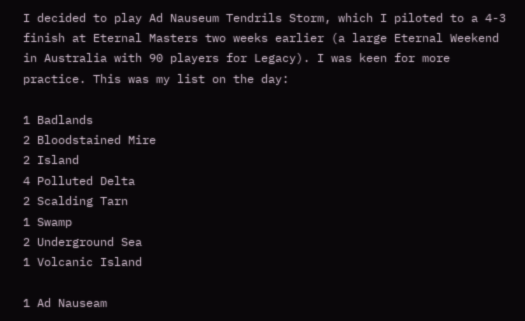I decided to play Ad Nauseum Tendrils Storm, which I piloted to a 4-3 finish at Eternal Masters two weeks earlier (a large Eternal Weekend in Australia with 90 players for Legacy). I was keen for more practice. This was my list on the day:

1 Badlands
2 Bloodstained Mire
2 Island
4 Polluted Delta
2 Scalding Tarn
1 Swamp
2 Underground Sea
1 Volcanic Island

1 Ad Nauseam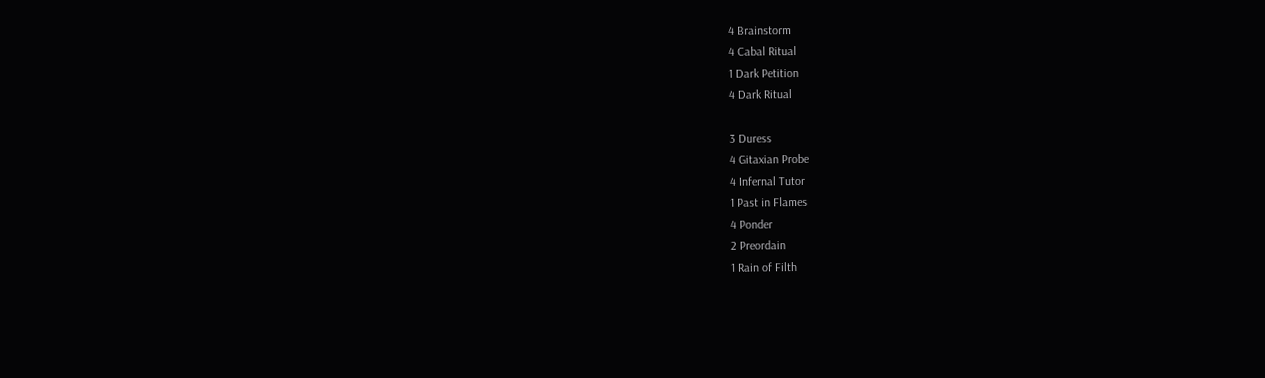4 Brainstorm
4 Cabal Ritual
1 Dark Petition
4 Dark Ritual

3 Duress
4 Gitaxian Probe
4 Infernal Tutor
1 Past in Flames
4 Ponder
2 Preordain
1 Rain of Filth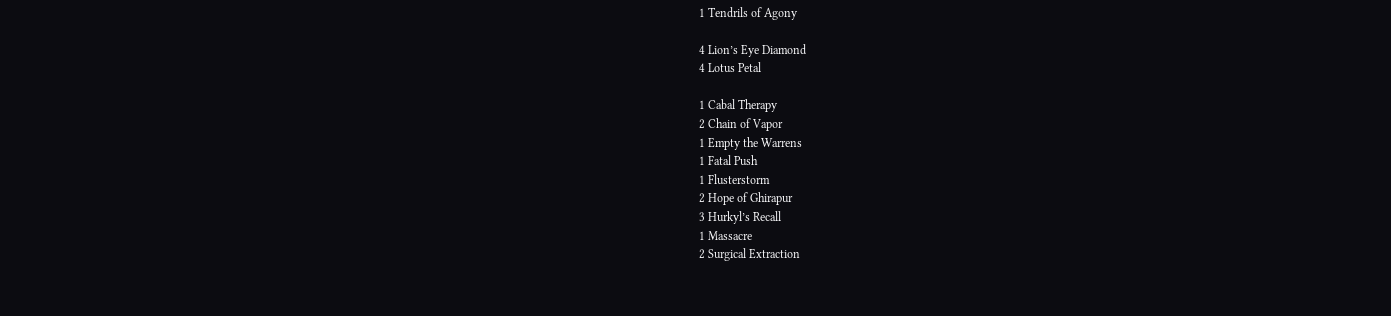1 Tendrils of Agony

4 Lion’s Eye Diamond
4 Lotus Petal

1 Cabal Therapy
2 Chain of Vapor
1 Empty the Warrens
1 Fatal Push
1 Flusterstorm
2 Hope of Ghirapur
3 Hurkyl’s Recall
1 Massacre
2 Surgical Extraction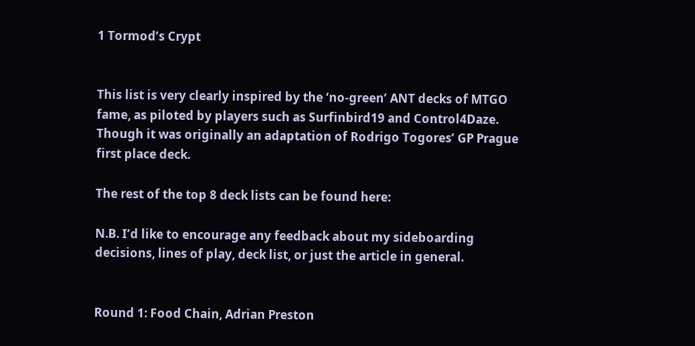1 Tormod’s Crypt


This list is very clearly inspired by the ‘no-green’ ANT decks of MTGO fame, as piloted by players such as Surfinbird19 and Control4Daze. Though it was originally an adaptation of Rodrigo Togores’ GP Prague first place deck.

The rest of the top 8 deck lists can be found here:

N.B. I’d like to encourage any feedback about my sideboarding decisions, lines of play, deck list, or just the article in general.


Round 1: Food Chain, Adrian Preston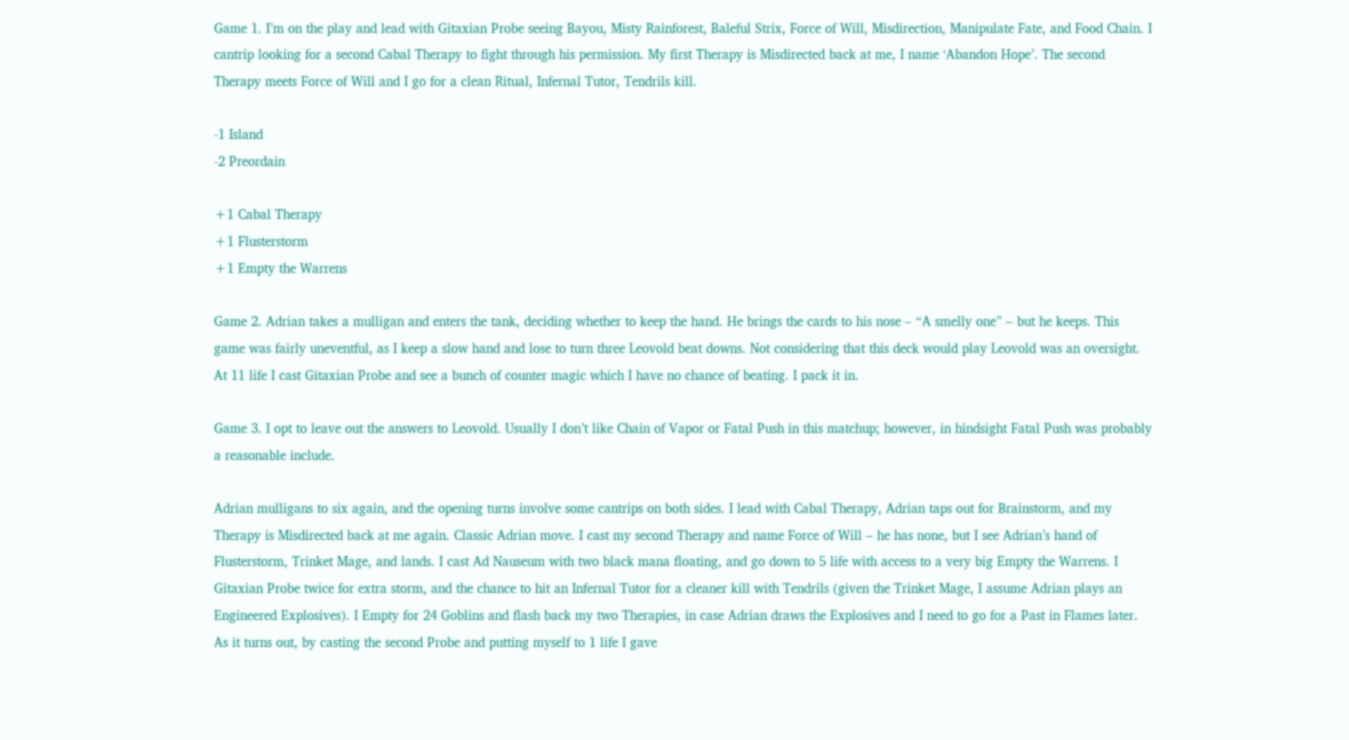Game 1. I’m on the play and lead with Gitaxian Probe seeing Bayou, Misty Rainforest, Baleful Strix, Force of Will, Misdirection, Manipulate Fate, and Food Chain. I cantrip looking for a second Cabal Therapy to fight through his permission. My first Therapy is Misdirected back at me, I name ‘Abandon Hope’. The second Therapy meets Force of Will and I go for a clean Ritual, Infernal Tutor, Tendrils kill.

-1 Island
-2 Preordain

+1 Cabal Therapy
+1 Flusterstorm
+1 Empty the Warrens

Game 2. Adrian takes a mulligan and enters the tank, deciding whether to keep the hand. He brings the cards to his nose – “A smelly one” – but he keeps. This game was fairly uneventful, as I keep a slow hand and lose to turn three Leovold beat downs. Not considering that this deck would play Leovold was an oversight. At 11 life I cast Gitaxian Probe and see a bunch of counter magic which I have no chance of beating. I pack it in.

Game 3. I opt to leave out the answers to Leovold. Usually I don’t like Chain of Vapor or Fatal Push in this matchup; however, in hindsight Fatal Push was probably a reasonable include.

Adrian mulligans to six again, and the opening turns involve some cantrips on both sides. I lead with Cabal Therapy, Adrian taps out for Brainstorm, and my Therapy is Misdirected back at me again. Classic Adrian move. I cast my second Therapy and name Force of Will – he has none, but I see Adrian’s hand of Flusterstorm, Trinket Mage, and lands. I cast Ad Nauseum with two black mana floating, and go down to 5 life with access to a very big Empty the Warrens. I Gitaxian Probe twice for extra storm, and the chance to hit an Infernal Tutor for a cleaner kill with Tendrils (given the Trinket Mage, I assume Adrian plays an Engineered Explosives). I Empty for 24 Goblins and flash back my two Therapies, in case Adrian draws the Explosives and I need to go for a Past in Flames later. As it turns out, by casting the second Probe and putting myself to 1 life I gave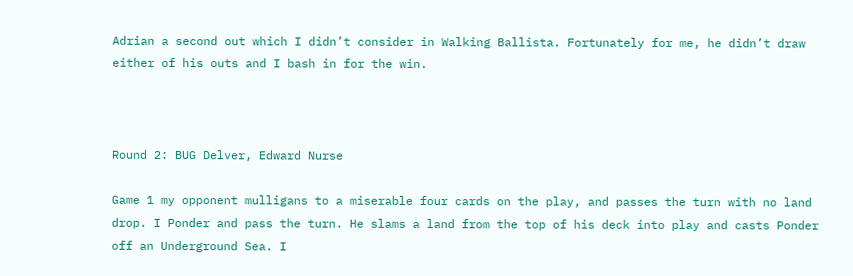Adrian a second out which I didn’t consider in Walking Ballista. Fortunately for me, he didn’t draw either of his outs and I bash in for the win.



Round 2: BUG Delver, Edward Nurse

Game 1 my opponent mulligans to a miserable four cards on the play, and passes the turn with no land drop. I Ponder and pass the turn. He slams a land from the top of his deck into play and casts Ponder off an Underground Sea. I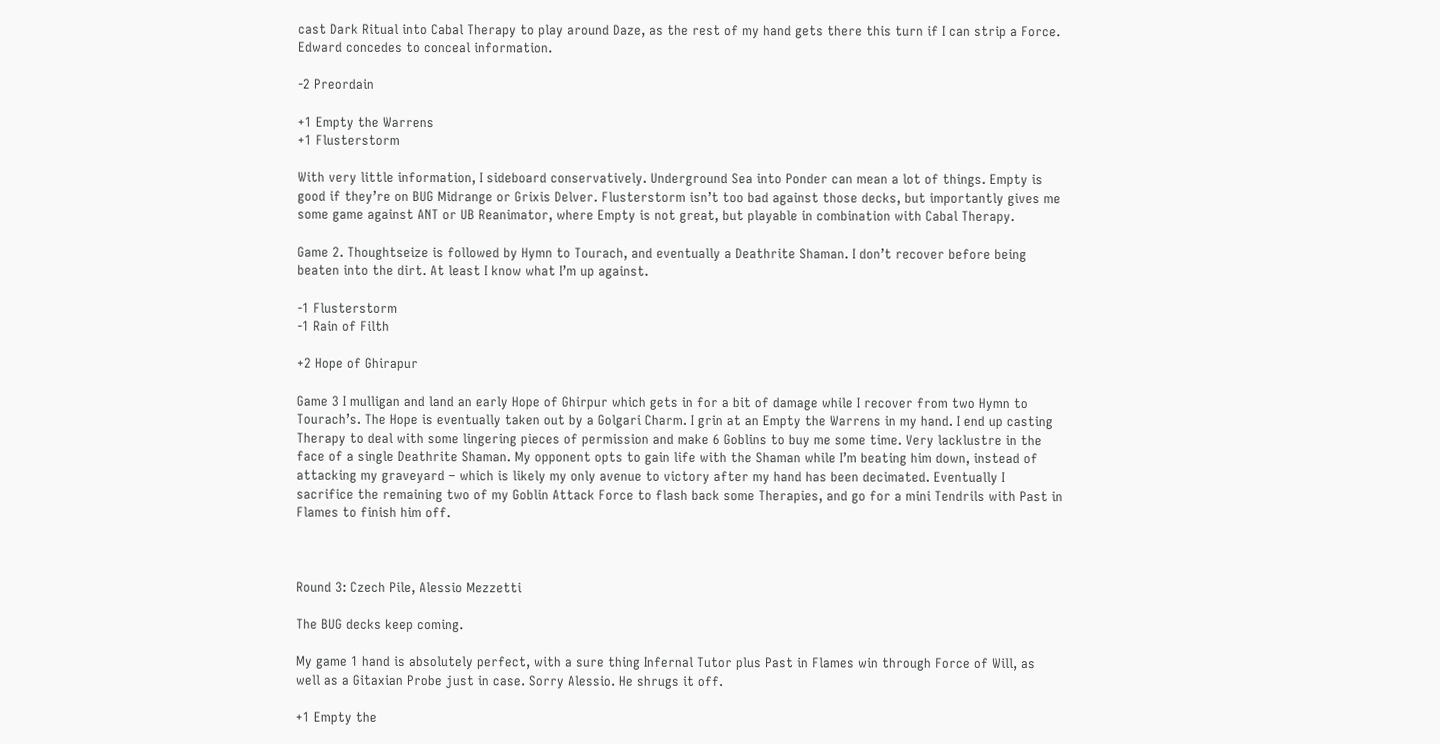cast Dark Ritual into Cabal Therapy to play around Daze, as the rest of my hand gets there this turn if I can strip a Force. Edward concedes to conceal information.

-2 Preordain

+1 Empty the Warrens
+1 Flusterstorm

With very little information, I sideboard conservatively. Underground Sea into Ponder can mean a lot of things. Empty is good if they’re on BUG Midrange or Grixis Delver. Flusterstorm isn’t too bad against those decks, but importantly gives me some game against ANT or UB Reanimator, where Empty is not great, but playable in combination with Cabal Therapy.

Game 2. Thoughtseize is followed by Hymn to Tourach, and eventually a Deathrite Shaman. I don’t recover before being beaten into the dirt. At least I know what I’m up against.

-1 Flusterstorm
-1 Rain of Filth

+2 Hope of Ghirapur

Game 3 I mulligan and land an early Hope of Ghirpur which gets in for a bit of damage while I recover from two Hymn to Tourach’s. The Hope is eventually taken out by a Golgari Charm. I grin at an Empty the Warrens in my hand. I end up casting Therapy to deal with some lingering pieces of permission and make 6 Goblins to buy me some time. Very lacklustre in the face of a single Deathrite Shaman. My opponent opts to gain life with the Shaman while I’m beating him down, instead of attacking my graveyard – which is likely my only avenue to victory after my hand has been decimated. Eventually I sacrifice the remaining two of my Goblin Attack Force to flash back some Therapies, and go for a mini Tendrils with Past in Flames to finish him off.



Round 3: Czech Pile, Alessio Mezzetti

The BUG decks keep coming.

My game 1 hand is absolutely perfect, with a sure thing Infernal Tutor plus Past in Flames win through Force of Will, as well as a Gitaxian Probe just in case. Sorry Alessio. He shrugs it off.

+1 Empty the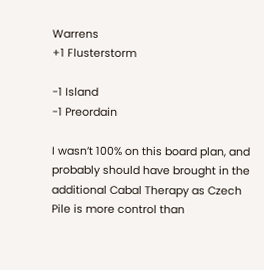Warrens
+1 Flusterstorm

-1 Island
-1 Preordain

I wasn’t 100% on this board plan, and probably should have brought in the additional Cabal Therapy as Czech Pile is more control than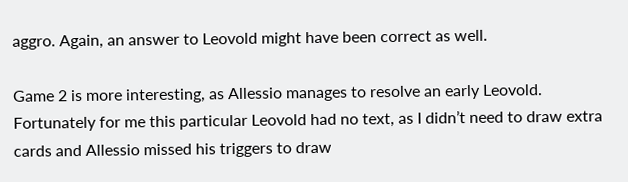aggro. Again, an answer to Leovold might have been correct as well.

Game 2 is more interesting, as Allessio manages to resolve an early Leovold. Fortunately for me this particular Leovold had no text, as I didn’t need to draw extra cards and Allessio missed his triggers to draw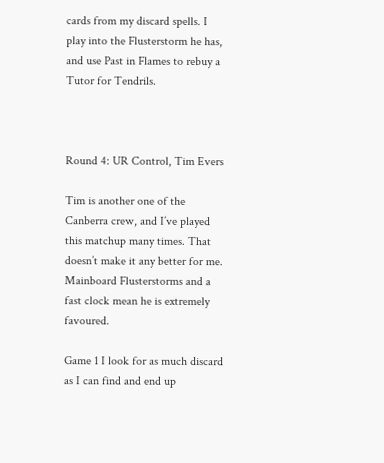cards from my discard spells. I play into the Flusterstorm he has, and use Past in Flames to rebuy a Tutor for Tendrils.



Round 4: UR Control, Tim Evers

Tim is another one of the Canberra crew, and I’ve played this matchup many times. That doesn’t make it any better for me. Mainboard Flusterstorms and a fast clock mean he is extremely favoured.

Game 1 I look for as much discard as I can find and end up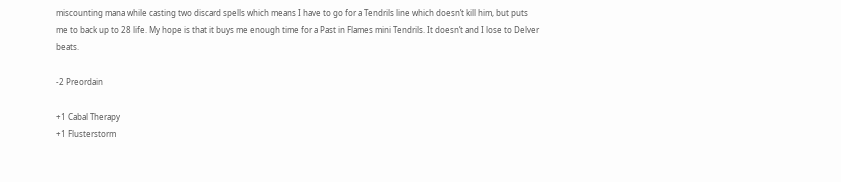miscounting mana while casting two discard spells which means I have to go for a Tendrils line which doesn’t kill him, but puts me to back up to 28 life. My hope is that it buys me enough time for a Past in Flames mini Tendrils. It doesn’t and I lose to Delver beats.

-2 Preordain

+1 Cabal Therapy
+1 Flusterstorm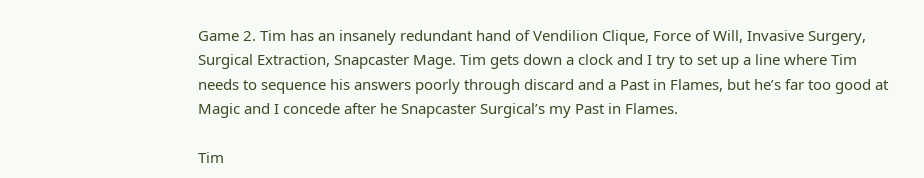Game 2. Tim has an insanely redundant hand of Vendilion Clique, Force of Will, Invasive Surgery, Surgical Extraction, Snapcaster Mage. Tim gets down a clock and I try to set up a line where Tim needs to sequence his answers poorly through discard and a Past in Flames, but he’s far too good at Magic and I concede after he Snapcaster Surgical’s my Past in Flames.

Tim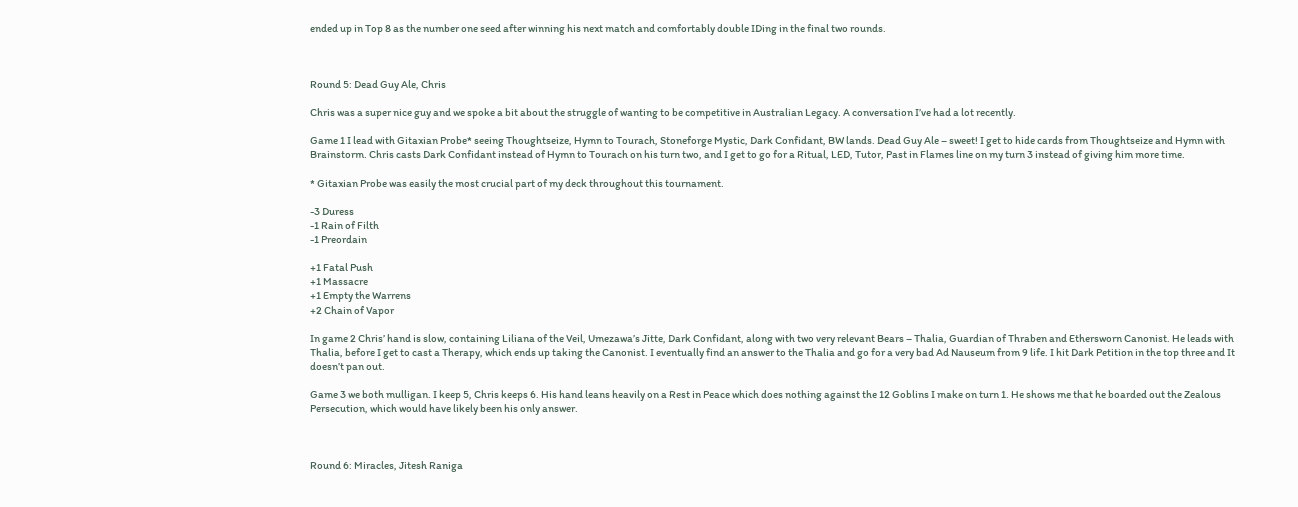ended up in Top 8 as the number one seed after winning his next match and comfortably double IDing in the final two rounds.



Round 5: Dead Guy Ale, Chris

Chris was a super nice guy and we spoke a bit about the struggle of wanting to be competitive in Australian Legacy. A conversation I’ve had a lot recently.

Game 1 I lead with Gitaxian Probe* seeing Thoughtseize, Hymn to Tourach, Stoneforge Mystic, Dark Confidant, BW lands. Dead Guy Ale – sweet! I get to hide cards from Thoughtseize and Hymn with Brainstorm. Chris casts Dark Confidant instead of Hymn to Tourach on his turn two, and I get to go for a Ritual, LED, Tutor, Past in Flames line on my turn 3 instead of giving him more time.

* Gitaxian Probe was easily the most crucial part of my deck throughout this tournament.

-3 Duress
-1 Rain of Filth
-1 Preordain

+1 Fatal Push
+1 Massacre
+1 Empty the Warrens
+2 Chain of Vapor

In game 2 Chris’ hand is slow, containing Liliana of the Veil, Umezawa’s Jitte, Dark Confidant, along with two very relevant Bears – Thalia, Guardian of Thraben and Ethersworn Canonist. He leads with Thalia, before I get to cast a Therapy, which ends up taking the Canonist. I eventually find an answer to the Thalia and go for a very bad Ad Nauseum from 9 life. I hit Dark Petition in the top three and It doesn’t pan out.

Game 3 we both mulligan. I keep 5, Chris keeps 6. His hand leans heavily on a Rest in Peace which does nothing against the 12 Goblins I make on turn 1. He shows me that he boarded out the Zealous Persecution, which would have likely been his only answer.



Round 6: Miracles, Jitesh Raniga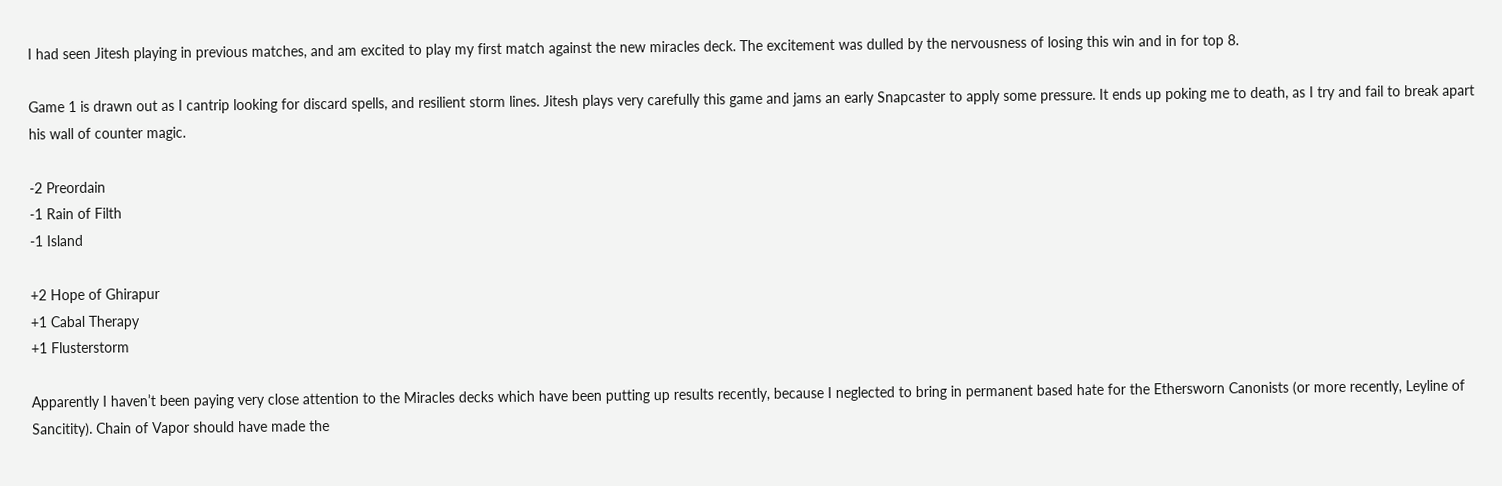I had seen Jitesh playing in previous matches, and am excited to play my first match against the new miracles deck. The excitement was dulled by the nervousness of losing this win and in for top 8.

Game 1 is drawn out as I cantrip looking for discard spells, and resilient storm lines. Jitesh plays very carefully this game and jams an early Snapcaster to apply some pressure. It ends up poking me to death, as I try and fail to break apart his wall of counter magic.

-2 Preordain
-1 Rain of Filth
-1 Island

+2 Hope of Ghirapur
+1 Cabal Therapy
+1 Flusterstorm

Apparently I haven’t been paying very close attention to the Miracles decks which have been putting up results recently, because I neglected to bring in permanent based hate for the Ethersworn Canonists (or more recently, Leyline of Sancitity). Chain of Vapor should have made the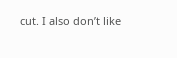cut. I also don’t like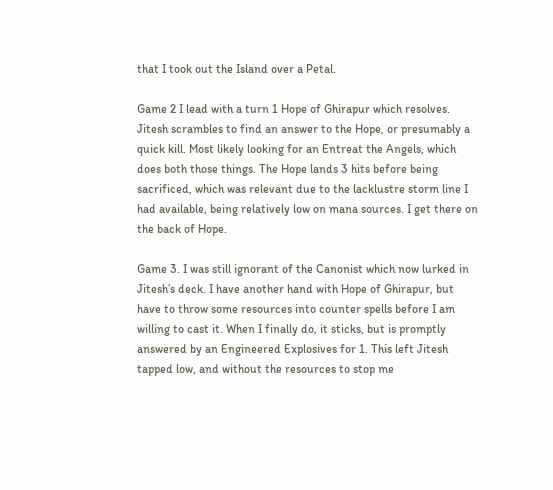that I took out the Island over a Petal.

Game 2 I lead with a turn 1 Hope of Ghirapur which resolves. Jitesh scrambles to find an answer to the Hope, or presumably a quick kill. Most likely looking for an Entreat the Angels, which does both those things. The Hope lands 3 hits before being sacrificed, which was relevant due to the lacklustre storm line I had available, being relatively low on mana sources. I get there on the back of Hope.

Game 3. I was still ignorant of the Canonist which now lurked in Jitesh’s deck. I have another hand with Hope of Ghirapur, but have to throw some resources into counter spells before I am willing to cast it. When I finally do, it sticks, but is promptly answered by an Engineered Explosives for 1. This left Jitesh tapped low, and without the resources to stop me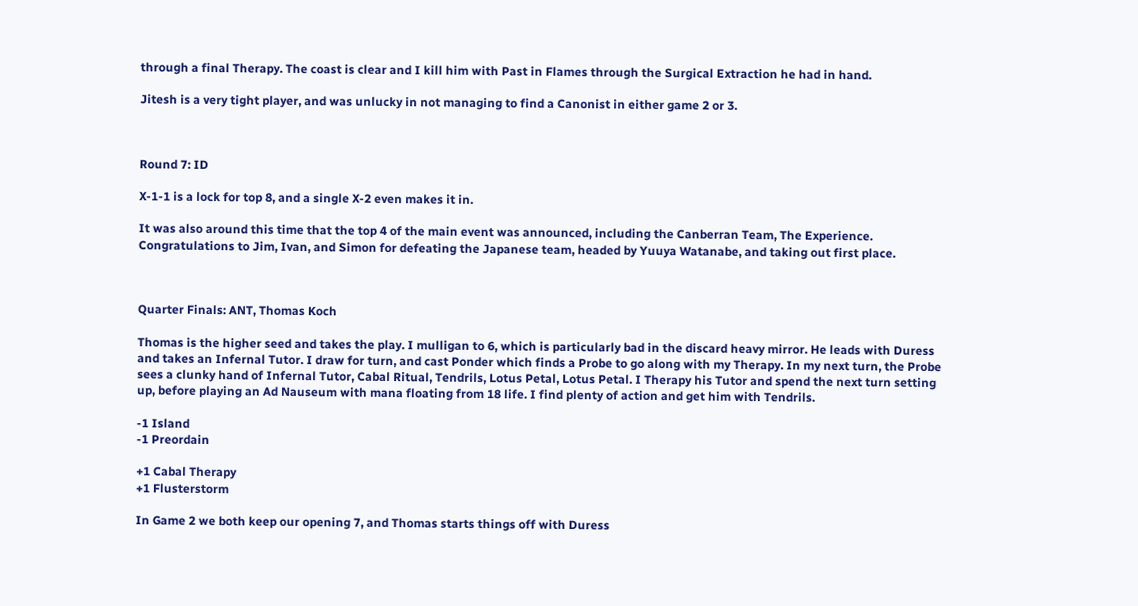through a final Therapy. The coast is clear and I kill him with Past in Flames through the Surgical Extraction he had in hand.

Jitesh is a very tight player, and was unlucky in not managing to find a Canonist in either game 2 or 3.



Round 7: ID

X-1-1 is a lock for top 8, and a single X-2 even makes it in.

It was also around this time that the top 4 of the main event was announced, including the Canberran Team, The Experience. Congratulations to Jim, Ivan, and Simon for defeating the Japanese team, headed by Yuuya Watanabe, and taking out first place.



Quarter Finals: ANT, Thomas Koch

Thomas is the higher seed and takes the play. I mulligan to 6, which is particularly bad in the discard heavy mirror. He leads with Duress and takes an Infernal Tutor. I draw for turn, and cast Ponder which finds a Probe to go along with my Therapy. In my next turn, the Probe sees a clunky hand of Infernal Tutor, Cabal Ritual, Tendrils, Lotus Petal, Lotus Petal. I Therapy his Tutor and spend the next turn setting up, before playing an Ad Nauseum with mana floating from 18 life. I find plenty of action and get him with Tendrils.

-1 Island
-1 Preordain

+1 Cabal Therapy
+1 Flusterstorm

In Game 2 we both keep our opening 7, and Thomas starts things off with Duress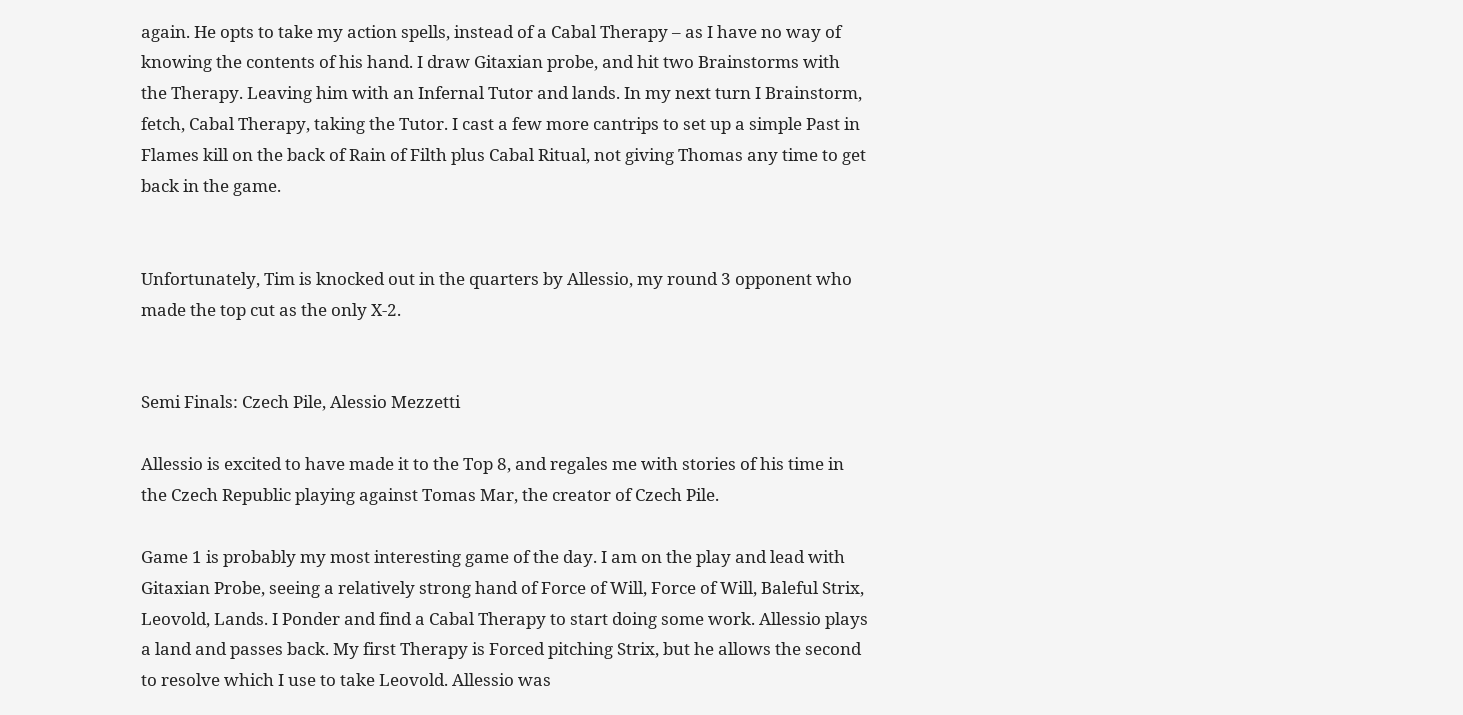again. He opts to take my action spells, instead of a Cabal Therapy – as I have no way of knowing the contents of his hand. I draw Gitaxian probe, and hit two Brainstorms with the Therapy. Leaving him with an Infernal Tutor and lands. In my next turn I Brainstorm, fetch, Cabal Therapy, taking the Tutor. I cast a few more cantrips to set up a simple Past in Flames kill on the back of Rain of Filth plus Cabal Ritual, not giving Thomas any time to get back in the game.


Unfortunately, Tim is knocked out in the quarters by Allessio, my round 3 opponent who made the top cut as the only X-2.


Semi Finals: Czech Pile, Alessio Mezzetti

Allessio is excited to have made it to the Top 8, and regales me with stories of his time in the Czech Republic playing against Tomas Mar, the creator of Czech Pile.

Game 1 is probably my most interesting game of the day. I am on the play and lead with Gitaxian Probe, seeing a relatively strong hand of Force of Will, Force of Will, Baleful Strix, Leovold, Lands. I Ponder and find a Cabal Therapy to start doing some work. Allessio plays a land and passes back. My first Therapy is Forced pitching Strix, but he allows the second to resolve which I use to take Leovold. Allessio was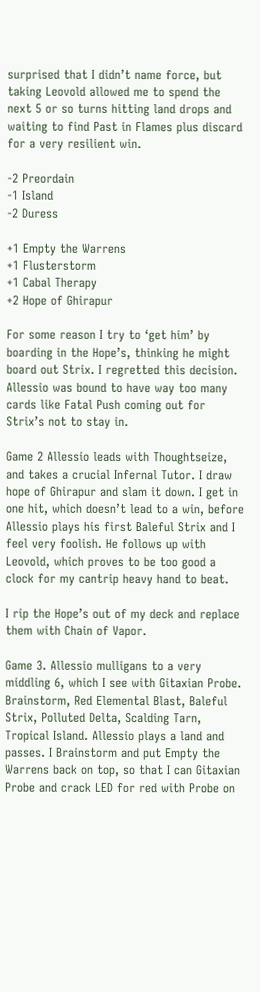surprised that I didn’t name force, but taking Leovold allowed me to spend the next 5 or so turns hitting land drops and waiting to find Past in Flames plus discard for a very resilient win.

-2 Preordain
-1 Island
-2 Duress

+1 Empty the Warrens
+1 Flusterstorm
+1 Cabal Therapy
+2 Hope of Ghirapur

For some reason I try to ‘get him’ by boarding in the Hope’s, thinking he might board out Strix. I regretted this decision. Allessio was bound to have way too many cards like Fatal Push coming out for Strix’s not to stay in.

Game 2 Allessio leads with Thoughtseize, and takes a crucial Infernal Tutor. I draw hope of Ghirapur and slam it down. I get in one hit, which doesn’t lead to a win, before Allessio plays his first Baleful Strix and I feel very foolish. He follows up with Leovold, which proves to be too good a clock for my cantrip heavy hand to beat.

I rip the Hope’s out of my deck and replace them with Chain of Vapor.

Game 3. Allessio mulligans to a very middling 6, which I see with Gitaxian Probe. Brainstorm, Red Elemental Blast, Baleful Strix, Polluted Delta, Scalding Tarn, Tropical Island. Allessio plays a land and passes. I Brainstorm and put Empty the Warrens back on top, so that I can Gitaxian Probe and crack LED for red with Probe on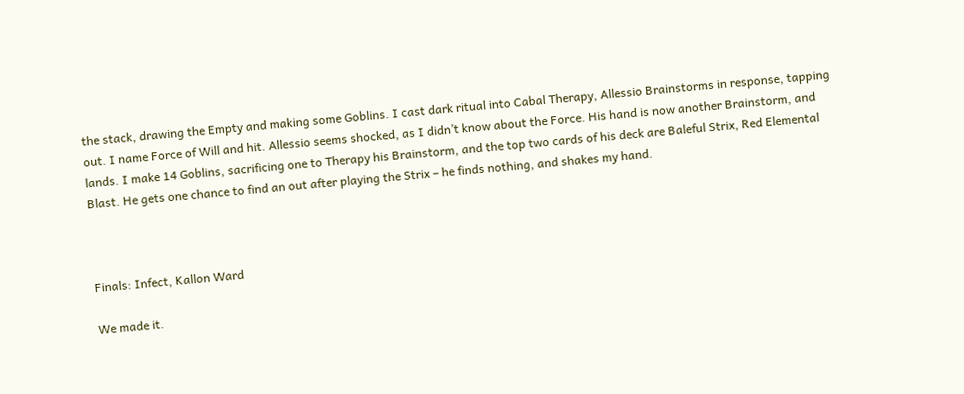the stack, drawing the Empty and making some Goblins. I cast dark ritual into Cabal Therapy, Allessio Brainstorms in response, tapping out. I name Force of Will and hit. Allessio seems shocked, as I didn’t know about the Force. His hand is now another Brainstorm, and lands. I make 14 Goblins, sacrificing one to Therapy his Brainstorm, and the top two cards of his deck are Baleful Strix, Red Elemental Blast. He gets one chance to find an out after playing the Strix – he finds nothing, and shakes my hand.



Finals: Infect, Kallon Ward

We made it.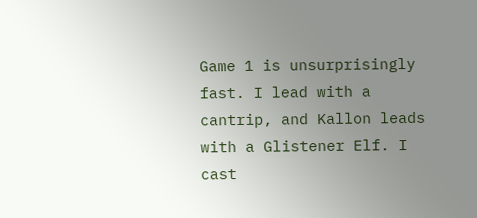Game 1 is unsurprisingly fast. I lead with a cantrip, and Kallon leads with a Glistener Elf. I cast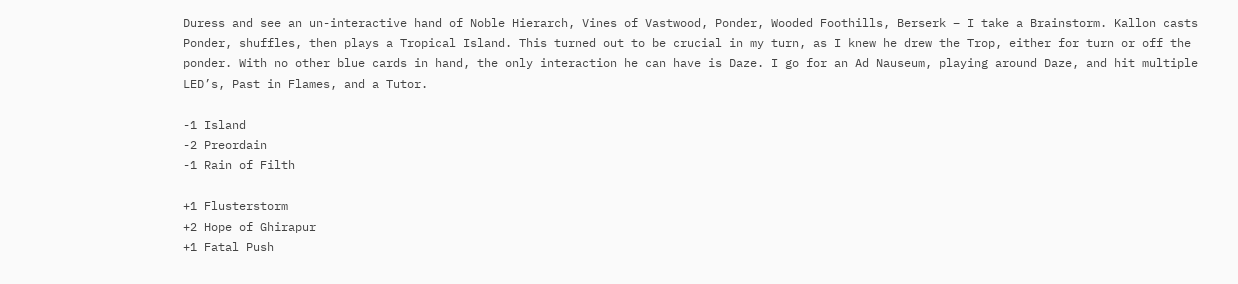Duress and see an un-interactive hand of Noble Hierarch, Vines of Vastwood, Ponder, Wooded Foothills, Berserk – I take a Brainstorm. Kallon casts Ponder, shuffles, then plays a Tropical Island. This turned out to be crucial in my turn, as I knew he drew the Trop, either for turn or off the ponder. With no other blue cards in hand, the only interaction he can have is Daze. I go for an Ad Nauseum, playing around Daze, and hit multiple LED’s, Past in Flames, and a Tutor.

-1 Island
-2 Preordain
-1 Rain of Filth

+1 Flusterstorm
+2 Hope of Ghirapur
+1 Fatal Push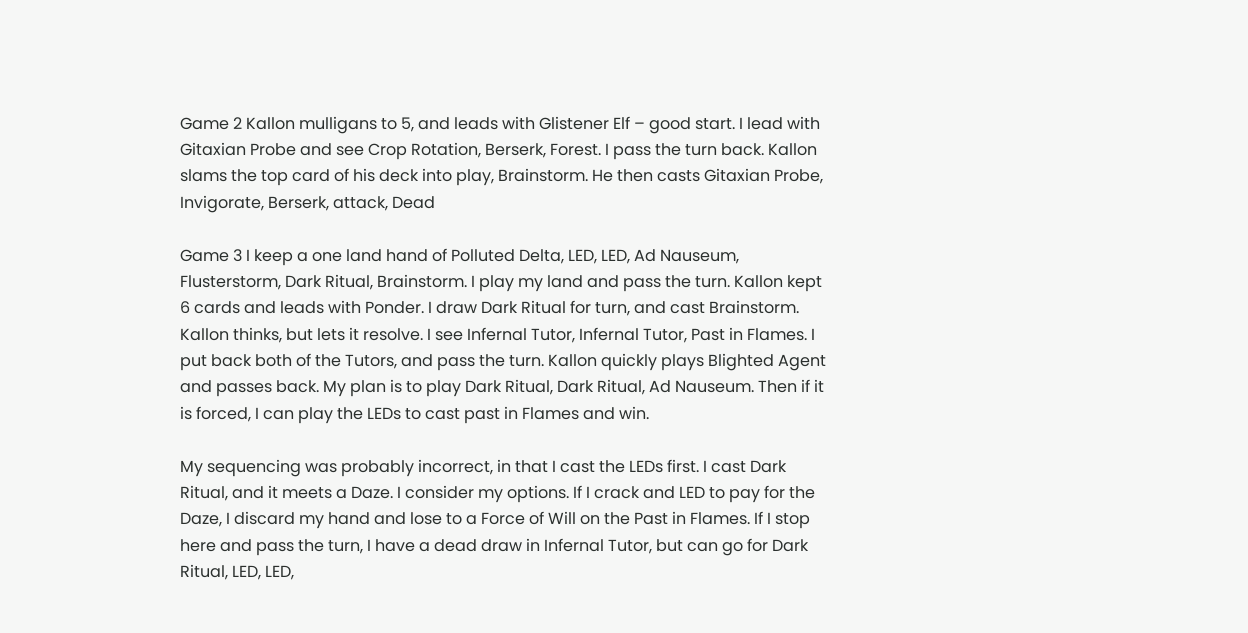Game 2 Kallon mulligans to 5, and leads with Glistener Elf – good start. I lead with Gitaxian Probe and see Crop Rotation, Berserk, Forest. I pass the turn back. Kallon slams the top card of his deck into play, Brainstorm. He then casts Gitaxian Probe, Invigorate, Berserk, attack, Dead

Game 3 I keep a one land hand of Polluted Delta, LED, LED, Ad Nauseum, Flusterstorm, Dark Ritual, Brainstorm. I play my land and pass the turn. Kallon kept 6 cards and leads with Ponder. I draw Dark Ritual for turn, and cast Brainstorm. Kallon thinks, but lets it resolve. I see Infernal Tutor, Infernal Tutor, Past in Flames. I put back both of the Tutors, and pass the turn. Kallon quickly plays Blighted Agent and passes back. My plan is to play Dark Ritual, Dark Ritual, Ad Nauseum. Then if it is forced, I can play the LEDs to cast past in Flames and win.

My sequencing was probably incorrect, in that I cast the LEDs first. I cast Dark Ritual, and it meets a Daze. I consider my options. If I crack and LED to pay for the Daze, I discard my hand and lose to a Force of Will on the Past in Flames. If I stop here and pass the turn, I have a dead draw in Infernal Tutor, but can go for Dark Ritual, LED, LED,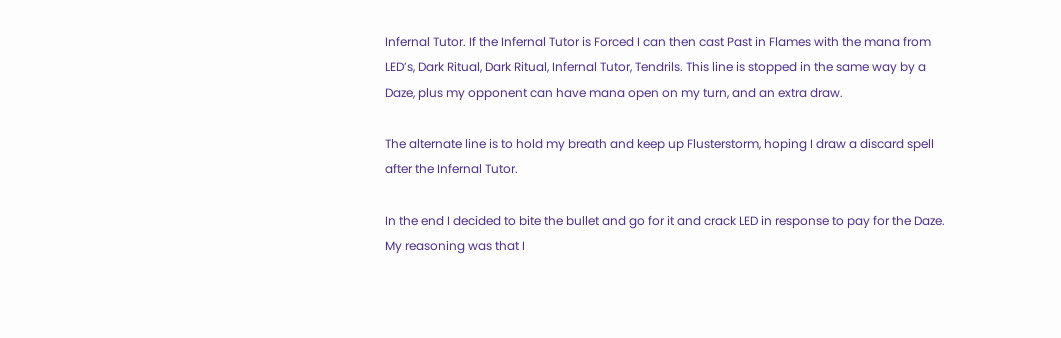Infernal Tutor. If the Infernal Tutor is Forced I can then cast Past in Flames with the mana from LED’s, Dark Ritual, Dark Ritual, Infernal Tutor, Tendrils. This line is stopped in the same way by a Daze, plus my opponent can have mana open on my turn, and an extra draw.

The alternate line is to hold my breath and keep up Flusterstorm, hoping I draw a discard spell after the Infernal Tutor.

In the end I decided to bite the bullet and go for it and crack LED in response to pay for the Daze. My reasoning was that I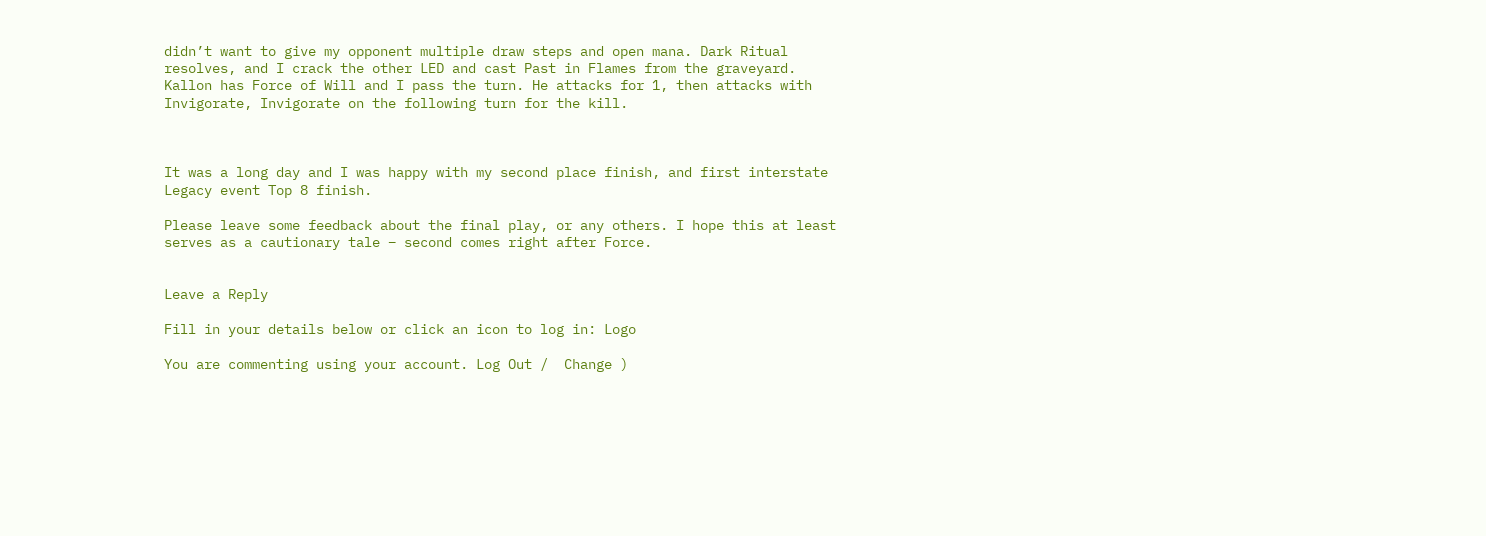didn’t want to give my opponent multiple draw steps and open mana. Dark Ritual resolves, and I crack the other LED and cast Past in Flames from the graveyard. Kallon has Force of Will and I pass the turn. He attacks for 1, then attacks with Invigorate, Invigorate on the following turn for the kill.



It was a long day and I was happy with my second place finish, and first interstate Legacy event Top 8 finish.

Please leave some feedback about the final play, or any others. I hope this at least serves as a cautionary tale – second comes right after Force.


Leave a Reply

Fill in your details below or click an icon to log in: Logo

You are commenting using your account. Log Out /  Change )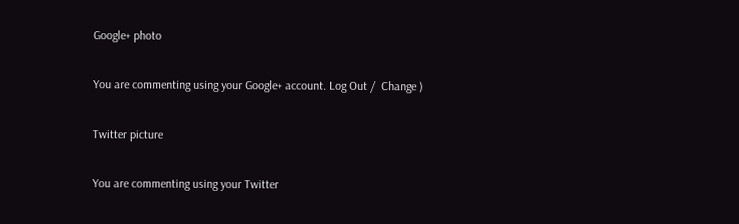Google+ photo

You are commenting using your Google+ account. Log Out /  Change )

Twitter picture

You are commenting using your Twitter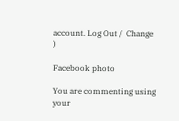account. Log Out /  Change )

Facebook photo

You are commenting using your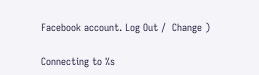Facebook account. Log Out /  Change )

Connecting to %s